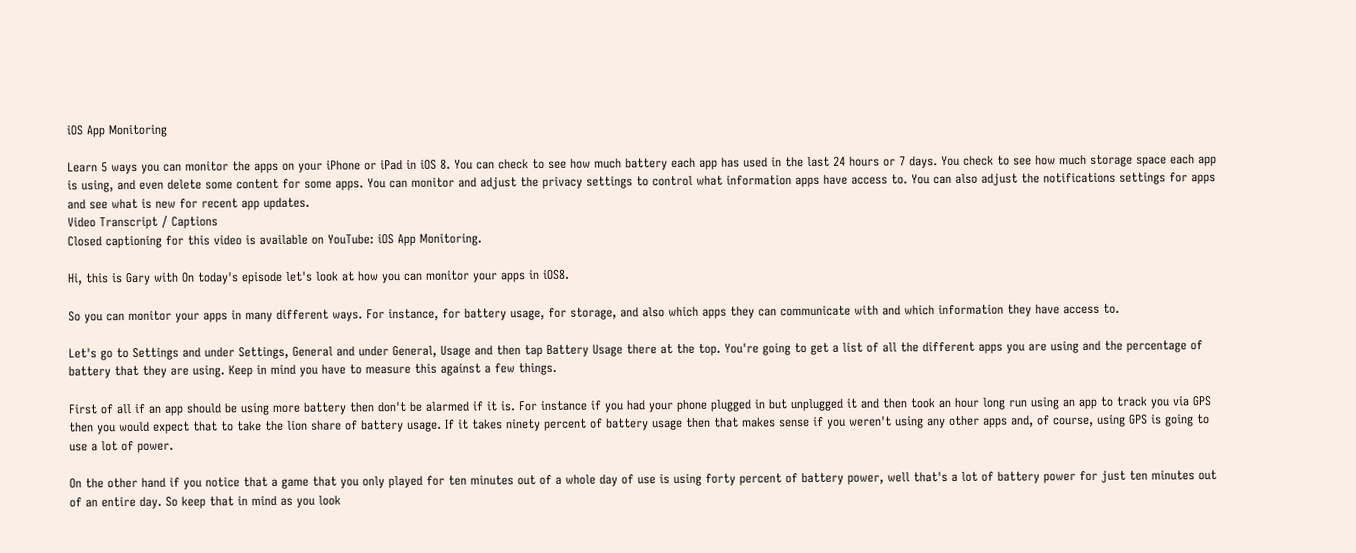iOS App Monitoring

Learn 5 ways you can monitor the apps on your iPhone or iPad in iOS 8. You can check to see how much battery each app has used in the last 24 hours or 7 days. You check to see how much storage space each app is using, and even delete some content for some apps. You can monitor and adjust the privacy settings to control what information apps have access to. You can also adjust the notifications settings for apps and see what is new for recent app updates.
Video Transcript / Captions
Closed captioning for this video is available on YouTube: iOS App Monitoring.

Hi, this is Gary with On today's episode let's look at how you can monitor your apps in iOS8.

So you can monitor your apps in many different ways. For instance, for battery usage, for storage, and also which apps they can communicate with and which information they have access to.

Let's go to Settings and under Settings, General and under General, Usage and then tap Battery Usage there at the top. You're going to get a list of all the different apps you are using and the percentage of battery that they are using. Keep in mind you have to measure this against a few things.

First of all if an app should be using more battery then don't be alarmed if it is. For instance if you had your phone plugged in but unplugged it and then took an hour long run using an app to track you via GPS then you would expect that to take the lion share of battery usage. If it takes ninety percent of battery usage then that makes sense if you weren't using any other apps and, of course, using GPS is going to use a lot of power.

On the other hand if you notice that a game that you only played for ten minutes out of a whole day of use is using forty percent of battery power, well that's a lot of battery power for just ten minutes out of an entire day. So keep that in mind as you look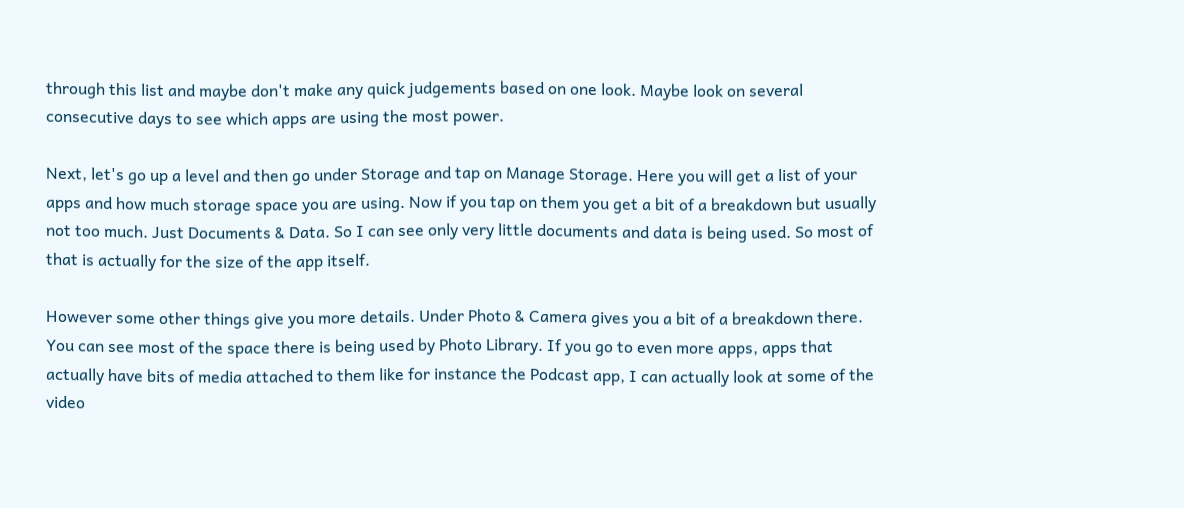through this list and maybe don't make any quick judgements based on one look. Maybe look on several consecutive days to see which apps are using the most power.

Next, let's go up a level and then go under Storage and tap on Manage Storage. Here you will get a list of your apps and how much storage space you are using. Now if you tap on them you get a bit of a breakdown but usually not too much. Just Documents & Data. So I can see only very little documents and data is being used. So most of that is actually for the size of the app itself.

However some other things give you more details. Under Photo & Camera gives you a bit of a breakdown there. You can see most of the space there is being used by Photo Library. If you go to even more apps, apps that actually have bits of media attached to them like for instance the Podcast app, I can actually look at some of the video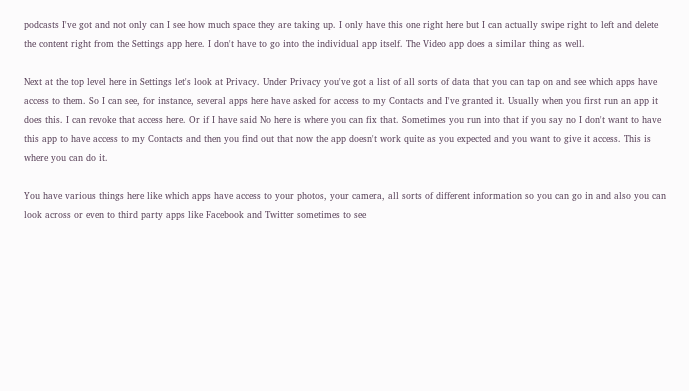podcasts I've got and not only can I see how much space they are taking up. I only have this one right here but I can actually swipe right to left and delete the content right from the Settings app here. I don't have to go into the individual app itself. The Video app does a similar thing as well.

Next at the top level here in Settings let's look at Privacy. Under Privacy you've got a list of all sorts of data that you can tap on and see which apps have access to them. So I can see, for instance, several apps here have asked for access to my Contacts and I've granted it. Usually when you first run an app it does this. I can revoke that access here. Or if I have said No here is where you can fix that. Sometimes you run into that if you say no I don't want to have this app to have access to my Contacts and then you find out that now the app doesn't work quite as you expected and you want to give it access. This is where you can do it.

You have various things here like which apps have access to your photos, your camera, all sorts of different information so you can go in and also you can look across or even to third party apps like Facebook and Twitter sometimes to see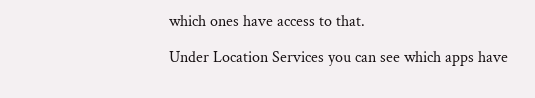which ones have access to that.

Under Location Services you can see which apps have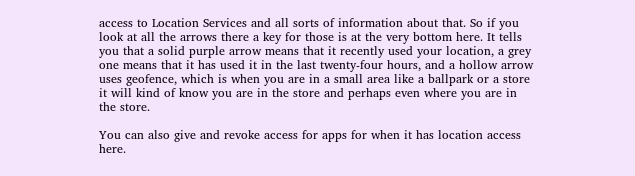access to Location Services and all sorts of information about that. So if you look at all the arrows there a key for those is at the very bottom here. It tells you that a solid purple arrow means that it recently used your location, a grey one means that it has used it in the last twenty-four hours, and a hollow arrow uses geofence, which is when you are in a small area like a ballpark or a store it will kind of know you are in the store and perhaps even where you are in the store.

You can also give and revoke access for apps for when it has location access here.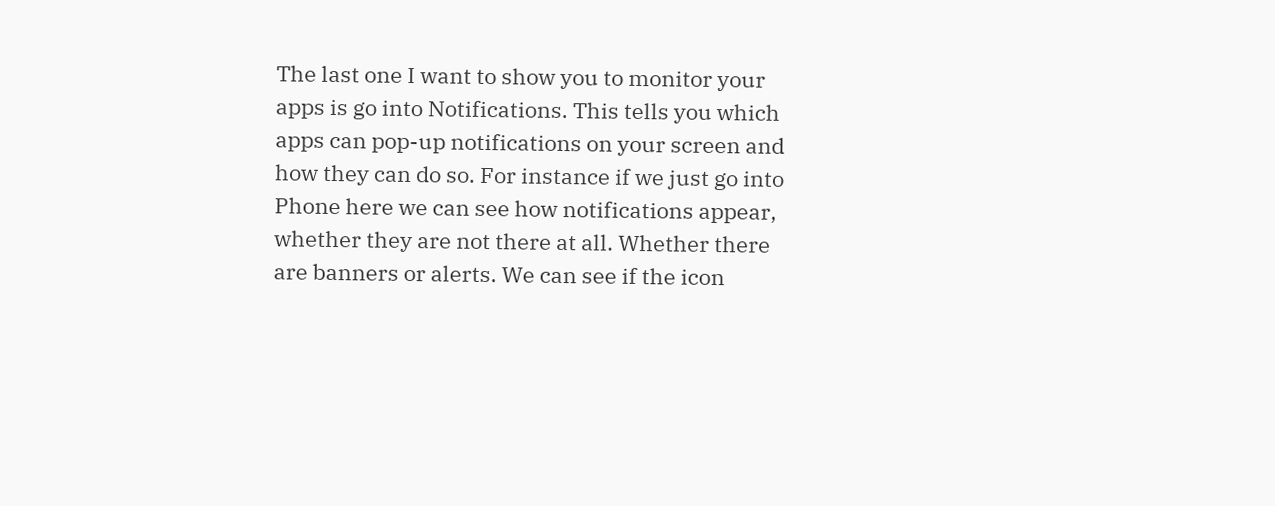The last one I want to show you to monitor your apps is go into Notifications. This tells you which apps can pop-up notifications on your screen and how they can do so. For instance if we just go into Phone here we can see how notifications appear, whether they are not there at all. Whether there are banners or alerts. We can see if the icon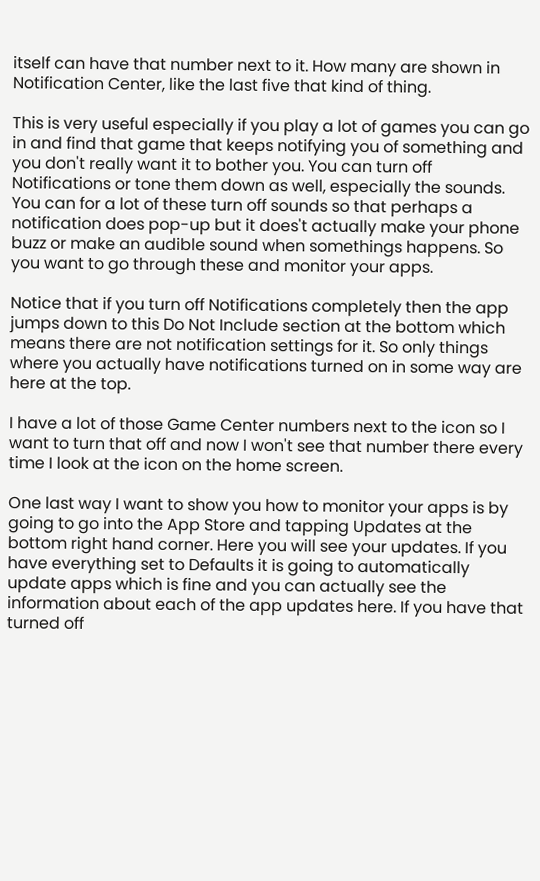itself can have that number next to it. How many are shown in Notification Center, like the last five that kind of thing.

This is very useful especially if you play a lot of games you can go in and find that game that keeps notifying you of something and you don't really want it to bother you. You can turn off Notifications or tone them down as well, especially the sounds. You can for a lot of these turn off sounds so that perhaps a notification does pop-up but it does't actually make your phone buzz or make an audible sound when somethings happens. So you want to go through these and monitor your apps.

Notice that if you turn off Notifications completely then the app jumps down to this Do Not Include section at the bottom which means there are not notification settings for it. So only things where you actually have notifications turned on in some way are here at the top.

I have a lot of those Game Center numbers next to the icon so I want to turn that off and now I won't see that number there every time I look at the icon on the home screen.

One last way I want to show you how to monitor your apps is by going to go into the App Store and tapping Updates at the bottom right hand corner. Here you will see your updates. If you have everything set to Defaults it is going to automatically update apps which is fine and you can actually see the information about each of the app updates here. If you have that turned off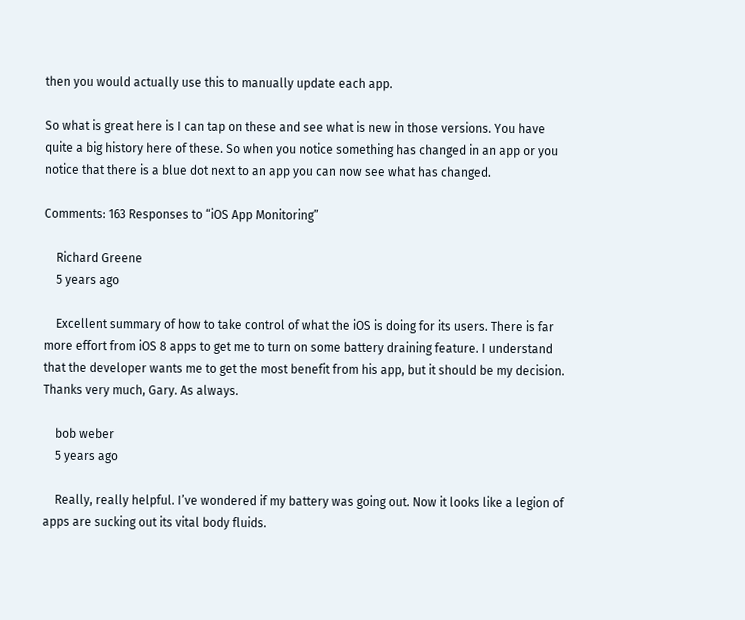then you would actually use this to manually update each app.

So what is great here is I can tap on these and see what is new in those versions. You have quite a big history here of these. So when you notice something has changed in an app or you notice that there is a blue dot next to an app you can now see what has changed.

Comments: 163 Responses to “iOS App Monitoring”

    Richard Greene
    5 years ago

    Excellent summary of how to take control of what the iOS is doing for its users. There is far more effort from iOS 8 apps to get me to turn on some battery draining feature. I understand that the developer wants me to get the most benefit from his app, but it should be my decision. Thanks very much, Gary. As always.

    bob weber
    5 years ago

    Really, really helpful. I’ve wondered if my battery was going out. Now it looks like a legion of apps are sucking out its vital body fluids.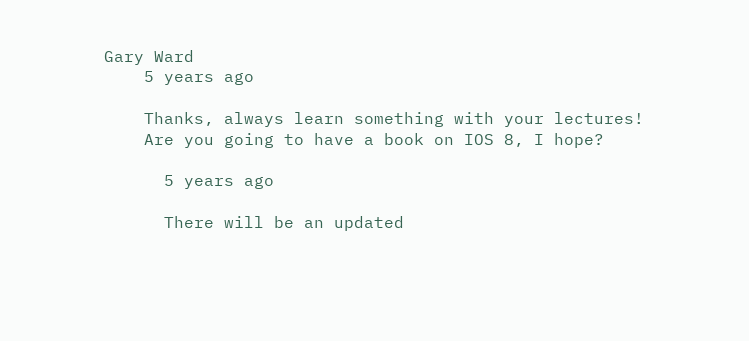Gary Ward
    5 years ago

    Thanks, always learn something with your lectures!
    Are you going to have a book on IOS 8, I hope?

      5 years ago

      There will be an updated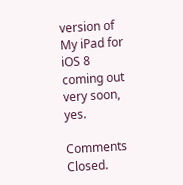version of My iPad for iOS 8 coming out very soon, yes.

Comments Closed.